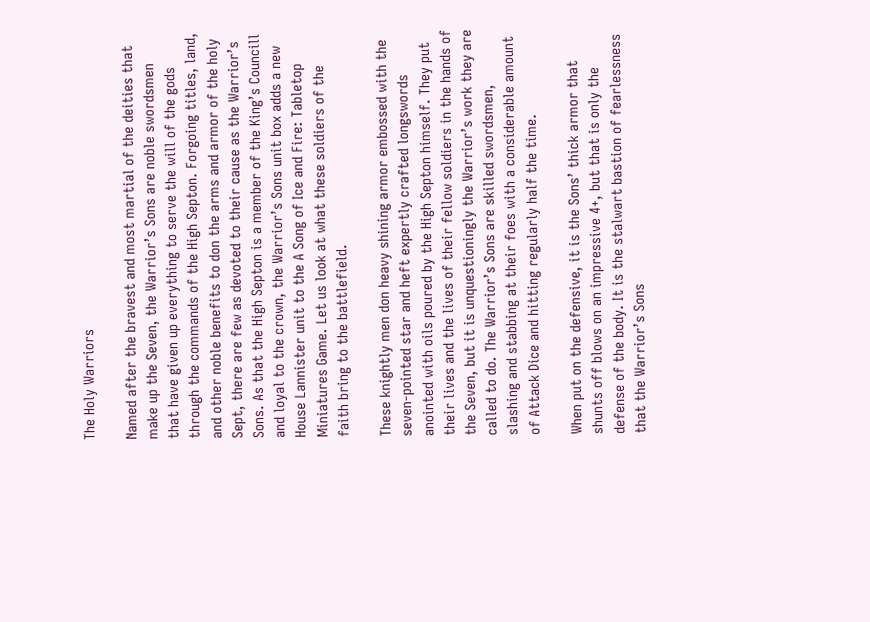The Holy Warriors

Named after the bravest and most martial of the deities that make up the Seven, the Warrior’s Sons are noble swordsmen that have given up everything to serve the will of the gods through the commands of the High Septon. Forgoing titles, land, and other noble benefits to don the arms and armor of the holy Sept, there are few as devoted to their cause as the Warrior’s Sons. As that the High Septon is a member of the King’s Councill and loyal to the crown, the Warrior’s Sons unit box adds a new House Lannister unit to the A Song of Ice and Fire: Tabletop Miniatures Game. Let us look at what these soldiers of the faith bring to the battlefield.

These knightly men don heavy shining armor embossed with the seven-pointed star and heft expertly crafted longswords anointed with oils poured by the High Septon himself. They put their lives and the lives of their fellow soldiers in the hands of the Seven, but it is unquestioningly the Warrior’s work they are called to do. The Warrior’s Sons are skilled swordsmen, slashing and stabbing at their foes with a considerable amount of Attack Dice and hitting regularly half the time.

When put on the defensive, it is the Sons’ thick armor that shunts off blows on an impressive 4+, but that is only the defense of the body. It is the stalwart bastion of fearlessness that the Warrior’s Sons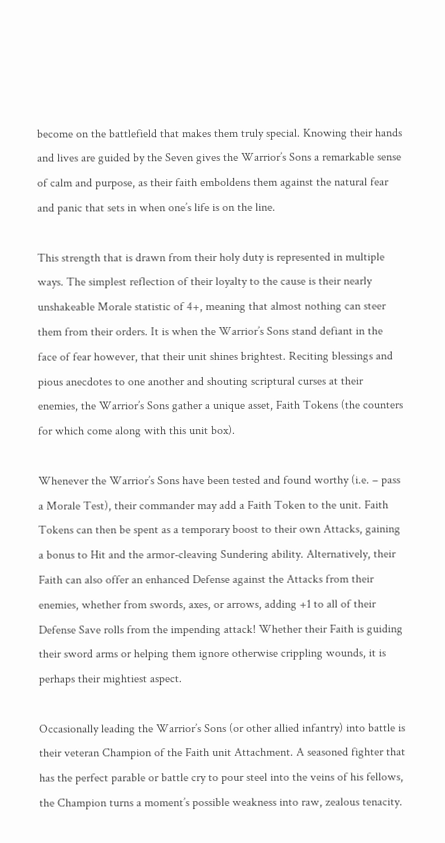become on the battlefield that makes them truly special. Knowing their hands and lives are guided by the Seven gives the Warrior’s Sons a remarkable sense of calm and purpose, as their faith emboldens them against the natural fear and panic that sets in when one’s life is on the line.

This strength that is drawn from their holy duty is represented in multiple ways. The simplest reflection of their loyalty to the cause is their nearly unshakeable Morale statistic of 4+, meaning that almost nothing can steer them from their orders. It is when the Warrior’s Sons stand defiant in the face of fear however, that their unit shines brightest. Reciting blessings and pious anecdotes to one another and shouting scriptural curses at their enemies, the Warrior’s Sons gather a unique asset, Faith Tokens (the counters for which come along with this unit box).

Whenever the Warrior’s Sons have been tested and found worthy (i.e. – pass a Morale Test), their commander may add a Faith Token to the unit. Faith Tokens can then be spent as a temporary boost to their own Attacks, gaining a bonus to Hit and the armor-cleaving Sundering ability. Alternatively, their Faith can also offer an enhanced Defense against the Attacks from their enemies, whether from swords, axes, or arrows, adding +1 to all of their Defense Save rolls from the impending attack! Whether their Faith is guiding their sword arms or helping them ignore otherwise crippling wounds, it is perhaps their mightiest aspect.

Occasionally leading the Warrior’s Sons (or other allied infantry) into battle is their veteran Champion of the Faith unit Attachment. A seasoned fighter that has the perfect parable or battle cry to pour steel into the veins of his fellows, the Champion turns a moment’s possible weakness into raw, zealous tenacity.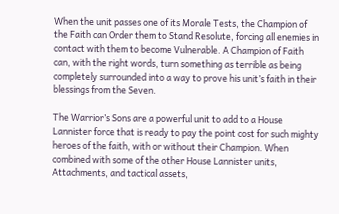When the unit passes one of its Morale Tests, the Champion of the Faith can Order them to Stand Resolute, forcing all enemies in contact with them to become Vulnerable. A Champion of Faith can, with the right words, turn something as terrible as being completely surrounded into a way to prove his unit’s faith in their blessings from the Seven.

The Warrior’s Sons are a powerful unit to add to a House Lannister force that is ready to pay the point cost for such mighty heroes of the faith, with or without their Champion. When combined with some of the other House Lannister units, Attachments, and tactical assets,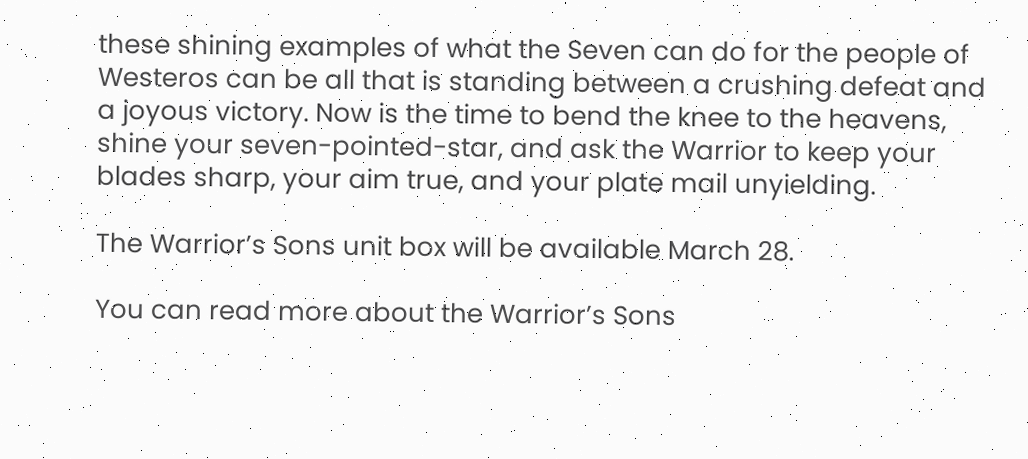these shining examples of what the Seven can do for the people of Westeros can be all that is standing between a crushing defeat and a joyous victory. Now is the time to bend the knee to the heavens, shine your seven-pointed-star, and ask the Warrior to keep your blades sharp, your aim true, and your plate mail unyielding.

The Warrior’s Sons unit box will be available March 28.

You can read more about the Warrior’s Sons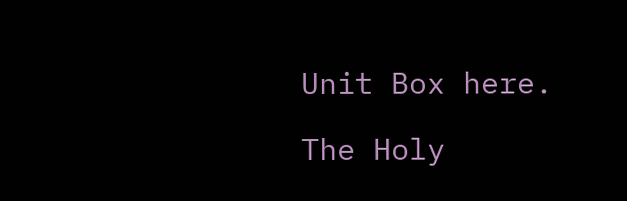Unit Box here.

The Holy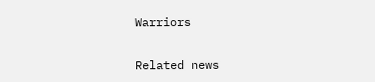Warriors

Related news